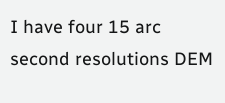I have four 15 arc second resolutions DEM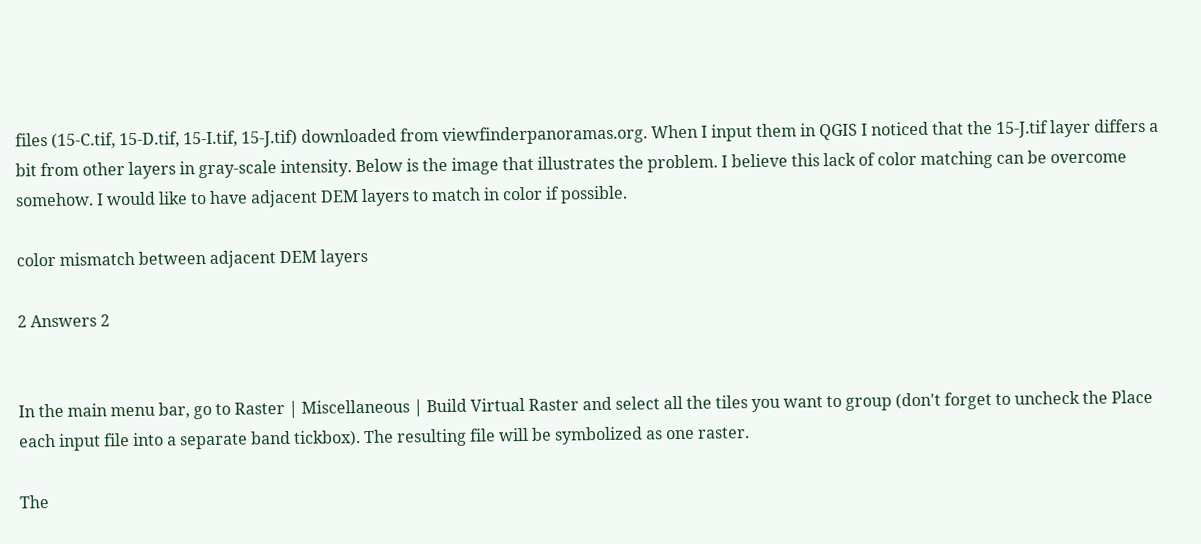files (15-C.tif, 15-D.tif, 15-I.tif, 15-J.tif) downloaded from viewfinderpanoramas.org. When I input them in QGIS I noticed that the 15-J.tif layer differs a bit from other layers in gray-scale intensity. Below is the image that illustrates the problem. I believe this lack of color matching can be overcome somehow. I would like to have adjacent DEM layers to match in color if possible.

color mismatch between adjacent DEM layers

2 Answers 2


In the main menu bar, go to Raster | Miscellaneous | Build Virtual Raster and select all the tiles you want to group (don't forget to uncheck the Place each input file into a separate band tickbox). The resulting file will be symbolized as one raster.

The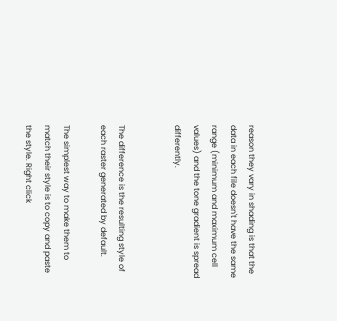reason they vary in shading is that the data in each file doesn't have the same range (minimum and maximum cell values) and the tone gradient is spread differently.


The difference is the resulting style of each raster generated by default.

The simplest way to make them to match their style is to copy and paste the style. Right click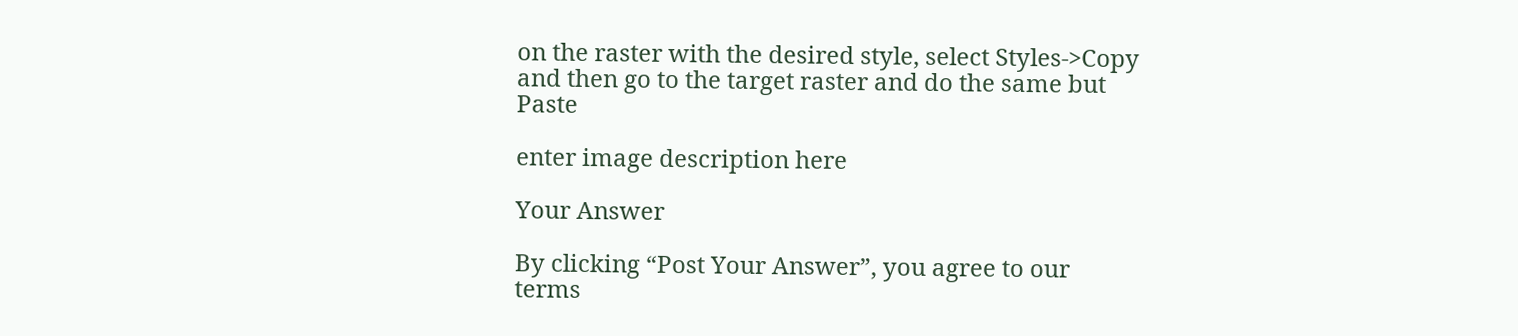on the raster with the desired style, select Styles->Copy and then go to the target raster and do the same but Paste

enter image description here

Your Answer

By clicking “Post Your Answer”, you agree to our terms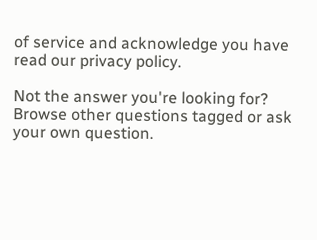of service and acknowledge you have read our privacy policy.

Not the answer you're looking for? Browse other questions tagged or ask your own question.